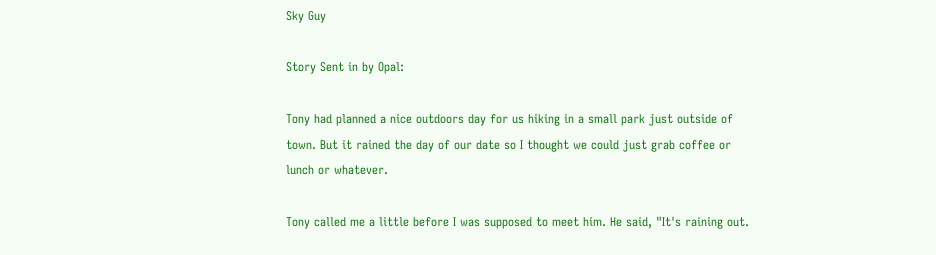Sky Guy

Story Sent in by Opal:

Tony had planned a nice outdoors day for us hiking in a small park just outside of town. But it rained the day of our date so I thought we could just grab coffee or lunch or whatever.

Tony called me a little before I was supposed to meet him. He said, "It's raining out.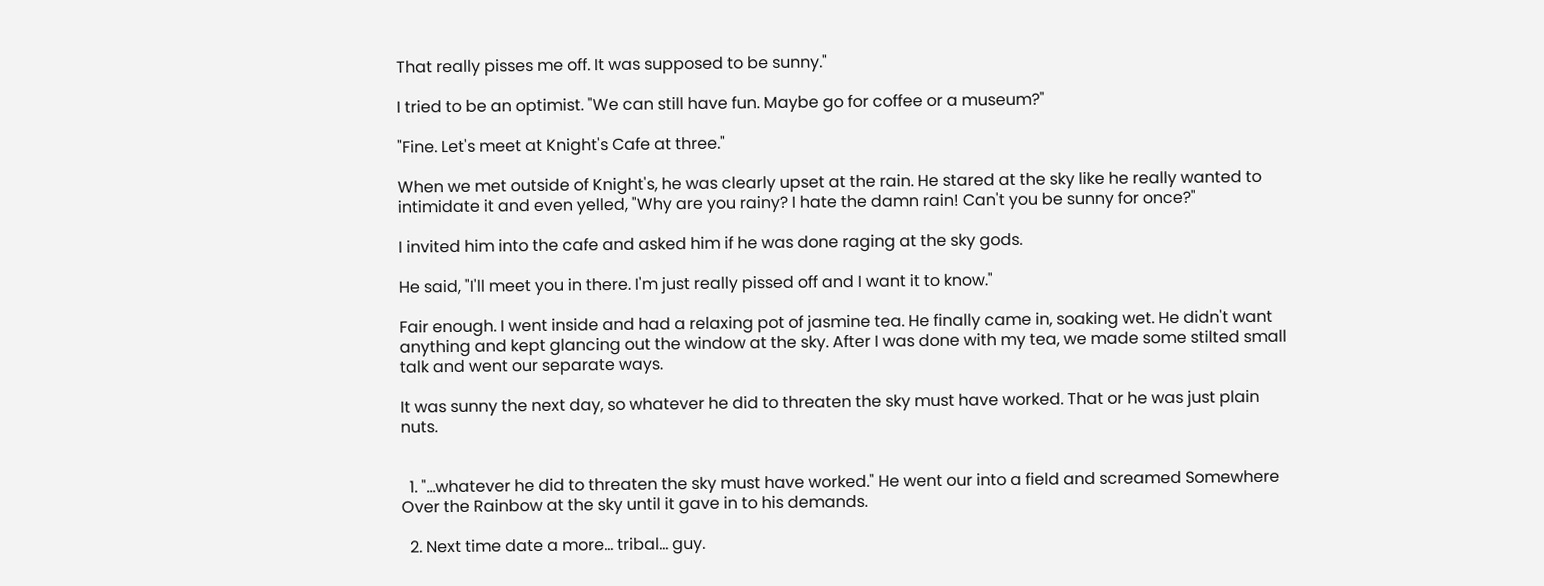That really pisses me off. It was supposed to be sunny."

I tried to be an optimist. "We can still have fun. Maybe go for coffee or a museum?"

"Fine. Let's meet at Knight's Cafe at three."

When we met outside of Knight's, he was clearly upset at the rain. He stared at the sky like he really wanted to intimidate it and even yelled, "Why are you rainy? I hate the damn rain! Can't you be sunny for once?"

I invited him into the cafe and asked him if he was done raging at the sky gods.

He said, "I'll meet you in there. I'm just really pissed off and I want it to know."

Fair enough. I went inside and had a relaxing pot of jasmine tea. He finally came in, soaking wet. He didn't want anything and kept glancing out the window at the sky. After I was done with my tea, we made some stilted small talk and went our separate ways.

It was sunny the next day, so whatever he did to threaten the sky must have worked. That or he was just plain nuts.


  1. "...whatever he did to threaten the sky must have worked." He went our into a field and screamed Somewhere Over the Rainbow at the sky until it gave in to his demands.

  2. Next time date a more... tribal... guy.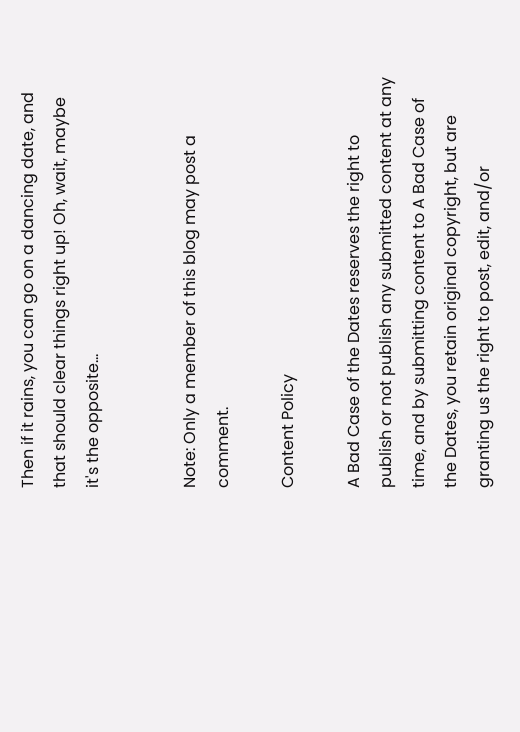Then if it rains, you can go on a dancing date, and that should clear things right up! Oh, wait, maybe it's the opposite...


Note: Only a member of this blog may post a comment.

Content Policy

A Bad Case of the Dates reserves the right to publish or not publish any submitted content at any time, and by submitting content to A Bad Case of the Dates, you retain original copyright, but are granting us the right to post, edit, and/or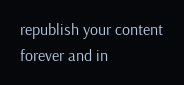republish your content forever and in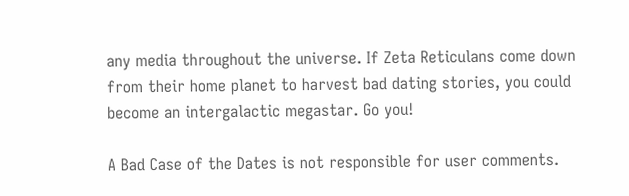any media throughout the universe. If Zeta Reticulans come down from their home planet to harvest bad dating stories, you could become an intergalactic megastar. Go you!

A Bad Case of the Dates is not responsible for user comments.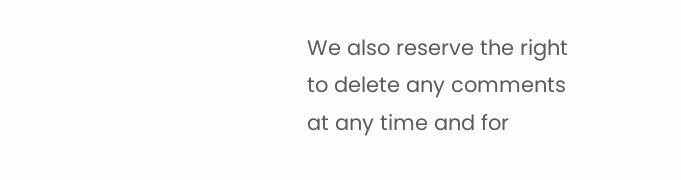We also reserve the right to delete any comments at any time and for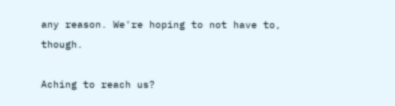any reason. We're hoping to not have to, though.

Aching to reach us?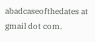abadcaseofthedates at gmail dot com.